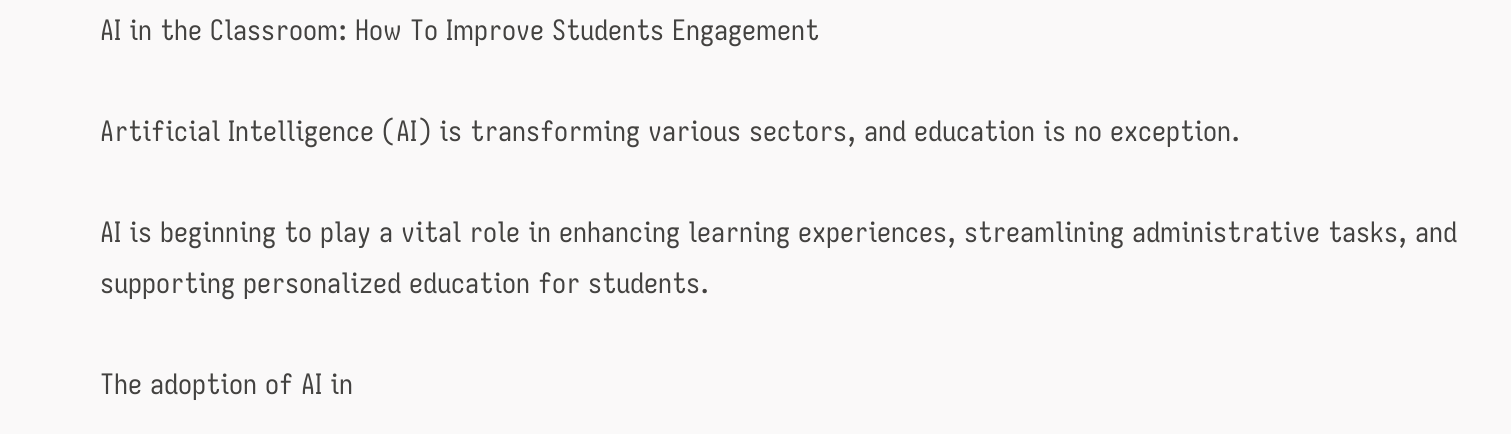AI in the Classroom: How To Improve Students Engagement

Artificial Intelligence (AI) is transforming various sectors, and education is no exception.

AI is beginning to play a vital role in enhancing learning experiences, streamlining administrative tasks, and supporting personalized education for students.

The adoption of AI in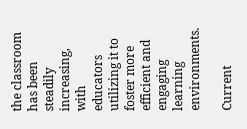the classroom has been steadily increasing, with educators utilizing it to foster more efficient and engaging learning environments.

Current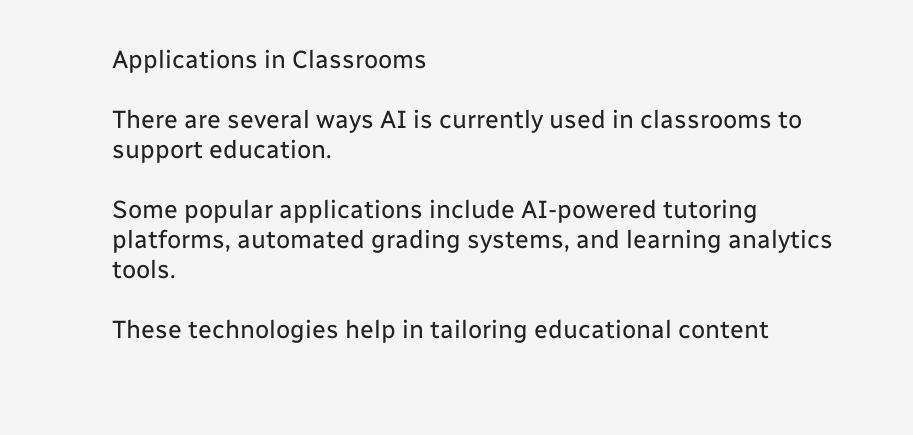Applications in Classrooms

There are several ways AI is currently used in classrooms to support education.

Some popular applications include AI-powered tutoring platforms, automated grading systems, and learning analytics tools.

These technologies help in tailoring educational content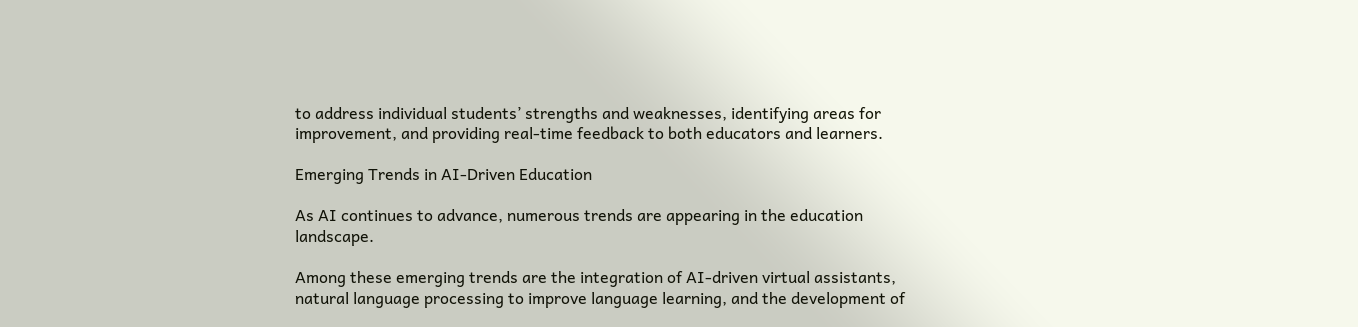to address individual students’ strengths and weaknesses, identifying areas for improvement, and providing real-time feedback to both educators and learners.

Emerging Trends in AI-Driven Education

As AI continues to advance, numerous trends are appearing in the education landscape.

Among these emerging trends are the integration of AI-driven virtual assistants, natural language processing to improve language learning, and the development of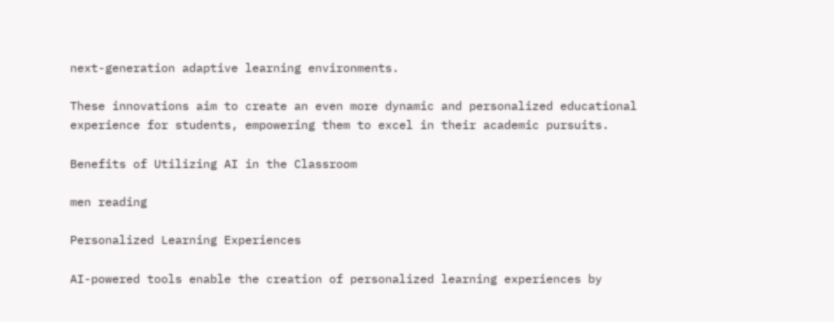next-generation adaptive learning environments.

These innovations aim to create an even more dynamic and personalized educational experience for students, empowering them to excel in their academic pursuits.

Benefits of Utilizing AI in the Classroom

men reading

Personalized Learning Experiences

AI-powered tools enable the creation of personalized learning experiences by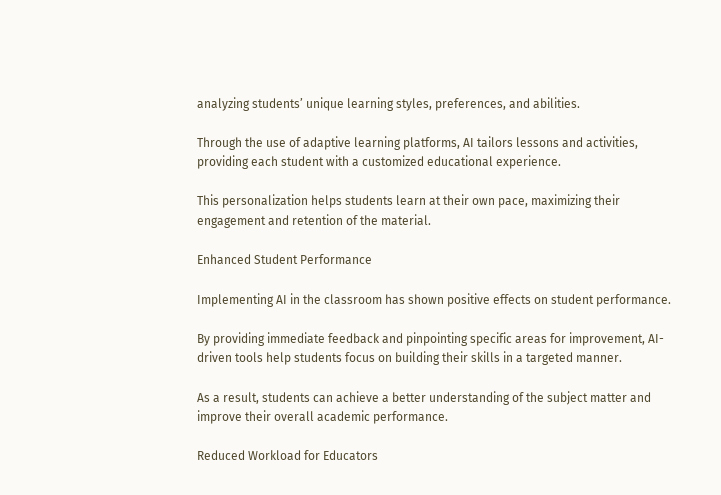analyzing students’ unique learning styles, preferences, and abilities.

Through the use of adaptive learning platforms, AI tailors lessons and activities, providing each student with a customized educational experience.

This personalization helps students learn at their own pace, maximizing their engagement and retention of the material.

Enhanced Student Performance

Implementing AI in the classroom has shown positive effects on student performance.

By providing immediate feedback and pinpointing specific areas for improvement, AI-driven tools help students focus on building their skills in a targeted manner.

As a result, students can achieve a better understanding of the subject matter and improve their overall academic performance.

Reduced Workload for Educators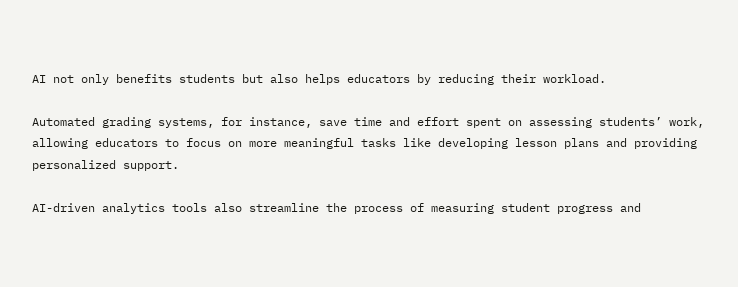AI not only benefits students but also helps educators by reducing their workload.

Automated grading systems, for instance, save time and effort spent on assessing students’ work, allowing educators to focus on more meaningful tasks like developing lesson plans and providing personalized support.

AI-driven analytics tools also streamline the process of measuring student progress and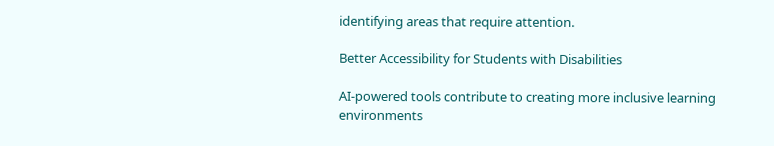identifying areas that require attention.

Better Accessibility for Students with Disabilities

AI-powered tools contribute to creating more inclusive learning environments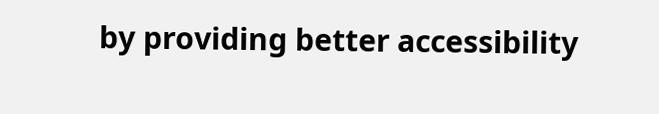by providing better accessibility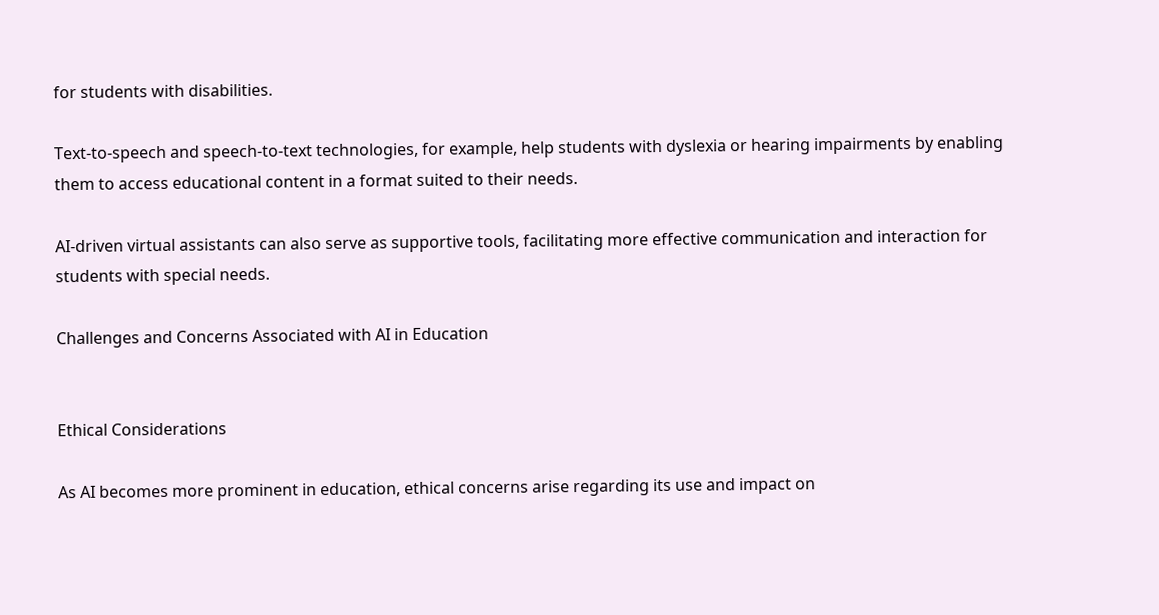for students with disabilities.

Text-to-speech and speech-to-text technologies, for example, help students with dyslexia or hearing impairments by enabling them to access educational content in a format suited to their needs.

AI-driven virtual assistants can also serve as supportive tools, facilitating more effective communication and interaction for students with special needs.

Challenges and Concerns Associated with AI in Education


Ethical Considerations

As AI becomes more prominent in education, ethical concerns arise regarding its use and impact on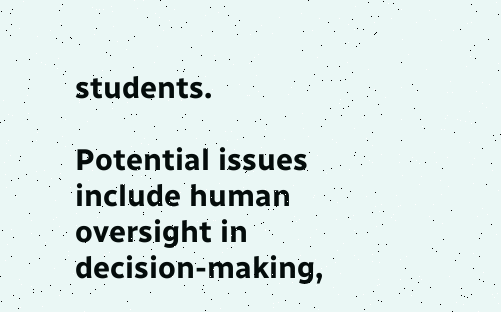students.

Potential issues include human oversight in decision-making,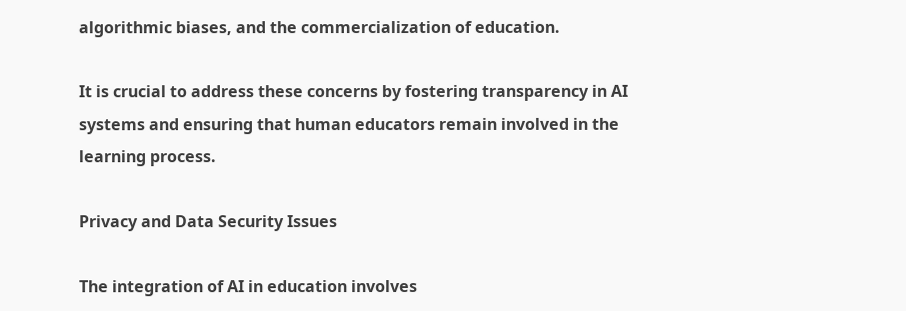algorithmic biases, and the commercialization of education.

It is crucial to address these concerns by fostering transparency in AI systems and ensuring that human educators remain involved in the learning process.

Privacy and Data Security Issues

The integration of AI in education involves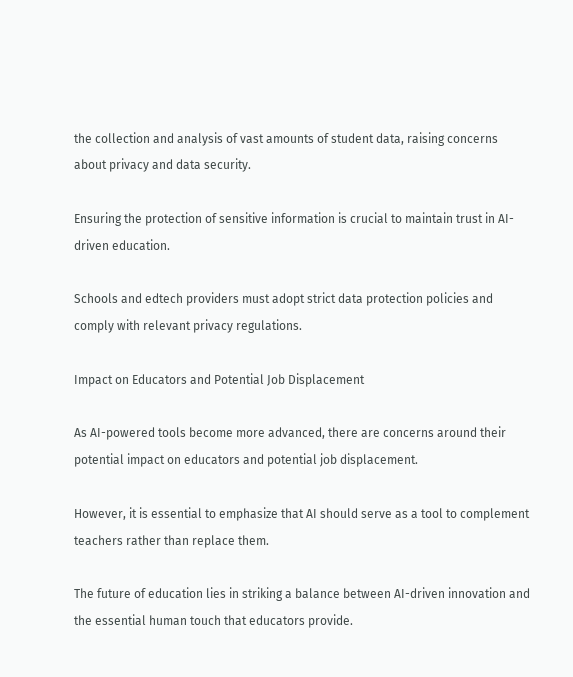the collection and analysis of vast amounts of student data, raising concerns about privacy and data security.

Ensuring the protection of sensitive information is crucial to maintain trust in AI-driven education.

Schools and edtech providers must adopt strict data protection policies and comply with relevant privacy regulations.

Impact on Educators and Potential Job Displacement

As AI-powered tools become more advanced, there are concerns around their potential impact on educators and potential job displacement.

However, it is essential to emphasize that AI should serve as a tool to complement teachers rather than replace them.

The future of education lies in striking a balance between AI-driven innovation and the essential human touch that educators provide.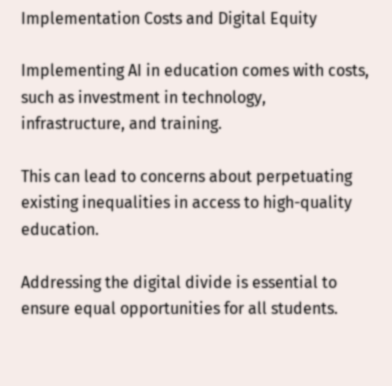Implementation Costs and Digital Equity

Implementing AI in education comes with costs, such as investment in technology, infrastructure, and training.

This can lead to concerns about perpetuating existing inequalities in access to high-quality education.

Addressing the digital divide is essential to ensure equal opportunities for all students.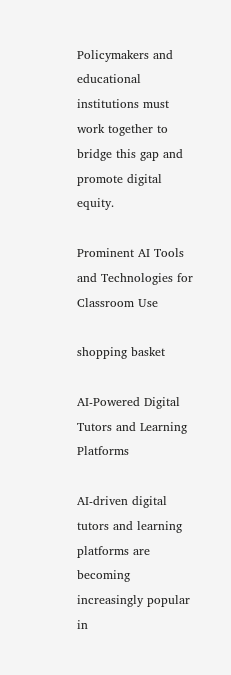Policymakers and educational institutions must work together to bridge this gap and promote digital equity.

Prominent AI Tools and Technologies for Classroom Use

shopping basket

AI-Powered Digital Tutors and Learning Platforms

AI-driven digital tutors and learning platforms are becoming increasingly popular in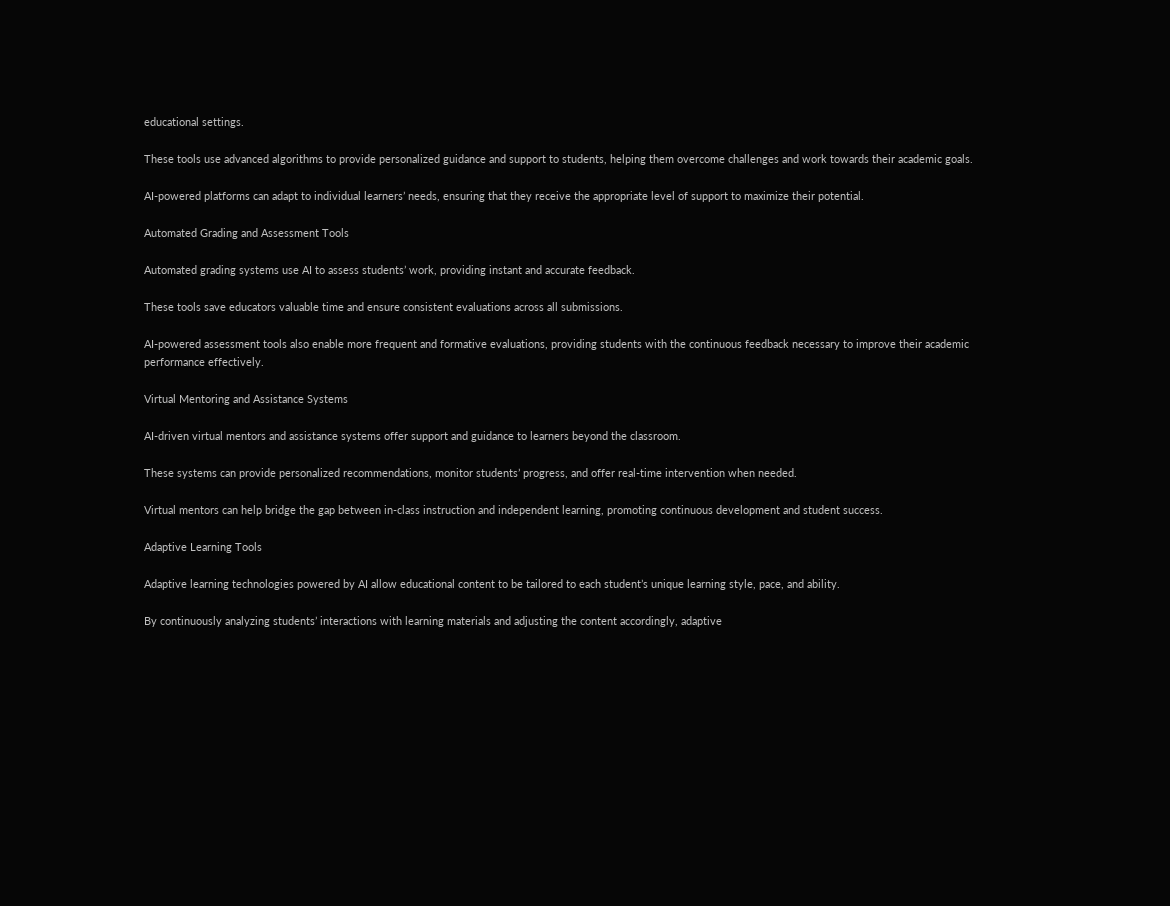educational settings.

These tools use advanced algorithms to provide personalized guidance and support to students, helping them overcome challenges and work towards their academic goals.

AI-powered platforms can adapt to individual learners’ needs, ensuring that they receive the appropriate level of support to maximize their potential.

Automated Grading and Assessment Tools

Automated grading systems use AI to assess students’ work, providing instant and accurate feedback.

These tools save educators valuable time and ensure consistent evaluations across all submissions.

AI-powered assessment tools also enable more frequent and formative evaluations, providing students with the continuous feedback necessary to improve their academic performance effectively.

Virtual Mentoring and Assistance Systems

AI-driven virtual mentors and assistance systems offer support and guidance to learners beyond the classroom.

These systems can provide personalized recommendations, monitor students’ progress, and offer real-time intervention when needed.

Virtual mentors can help bridge the gap between in-class instruction and independent learning, promoting continuous development and student success.

Adaptive Learning Tools

Adaptive learning technologies powered by AI allow educational content to be tailored to each student’s unique learning style, pace, and ability.

By continuously analyzing students’ interactions with learning materials and adjusting the content accordingly, adaptive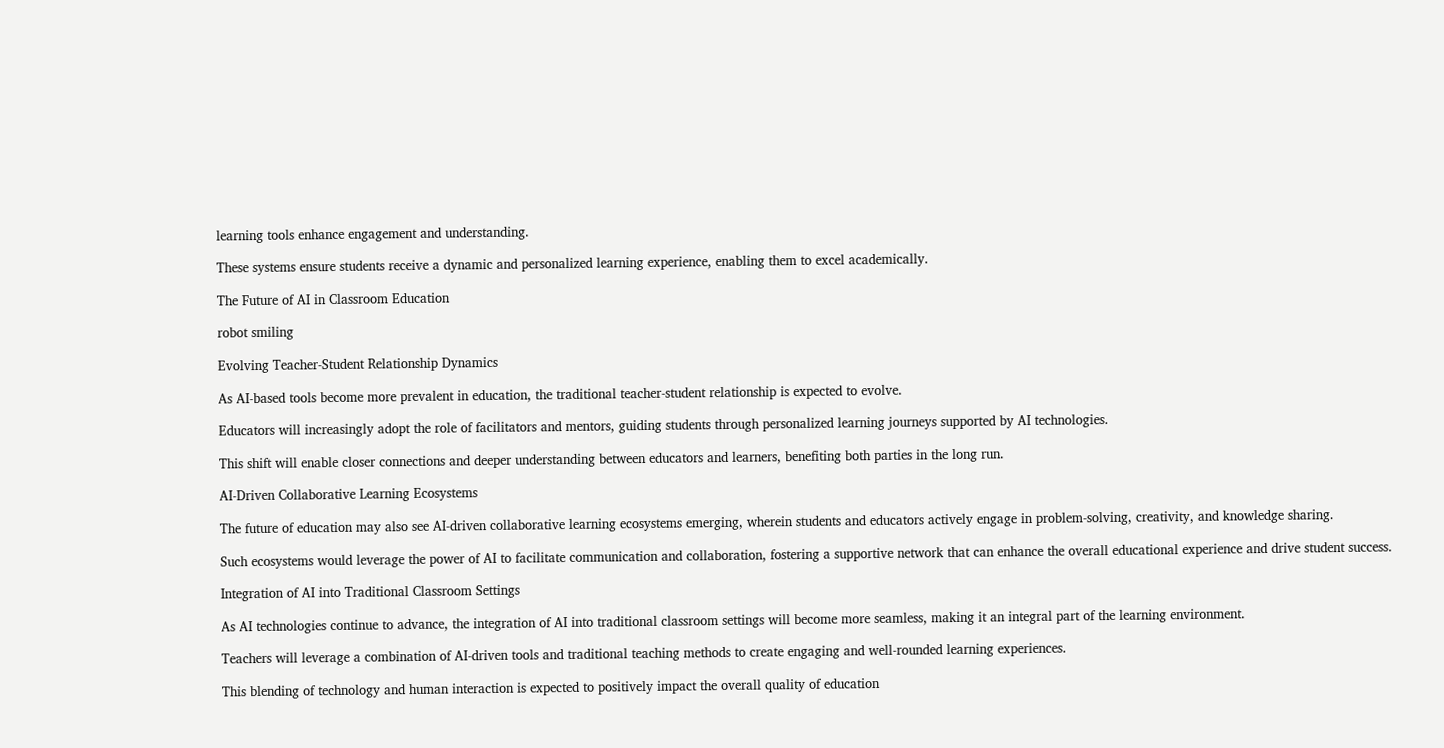learning tools enhance engagement and understanding.

These systems ensure students receive a dynamic and personalized learning experience, enabling them to excel academically.

The Future of AI in Classroom Education

robot smiling

Evolving Teacher-Student Relationship Dynamics

As AI-based tools become more prevalent in education, the traditional teacher-student relationship is expected to evolve.

Educators will increasingly adopt the role of facilitators and mentors, guiding students through personalized learning journeys supported by AI technologies.

This shift will enable closer connections and deeper understanding between educators and learners, benefiting both parties in the long run.

AI-Driven Collaborative Learning Ecosystems

The future of education may also see AI-driven collaborative learning ecosystems emerging, wherein students and educators actively engage in problem-solving, creativity, and knowledge sharing.

Such ecosystems would leverage the power of AI to facilitate communication and collaboration, fostering a supportive network that can enhance the overall educational experience and drive student success.

Integration of AI into Traditional Classroom Settings

As AI technologies continue to advance, the integration of AI into traditional classroom settings will become more seamless, making it an integral part of the learning environment.

Teachers will leverage a combination of AI-driven tools and traditional teaching methods to create engaging and well-rounded learning experiences.

This blending of technology and human interaction is expected to positively impact the overall quality of education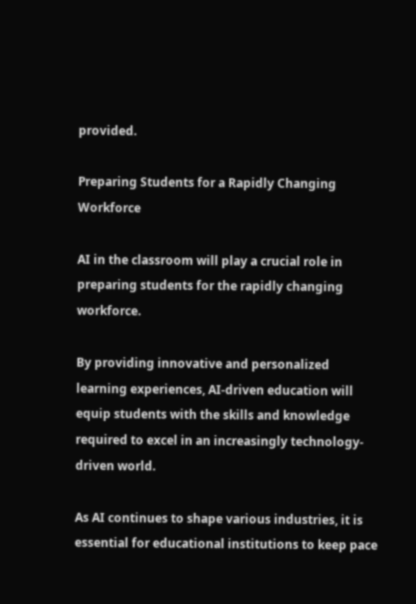provided.

Preparing Students for a Rapidly Changing Workforce

AI in the classroom will play a crucial role in preparing students for the rapidly changing workforce.

By providing innovative and personalized learning experiences, AI-driven education will equip students with the skills and knowledge required to excel in an increasingly technology-driven world.

As AI continues to shape various industries, it is essential for educational institutions to keep pace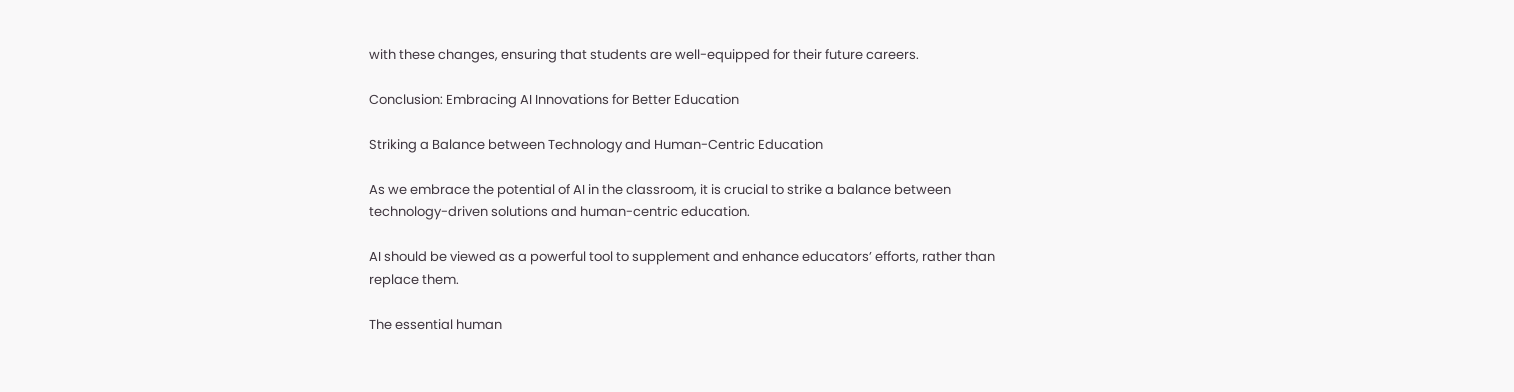with these changes, ensuring that students are well-equipped for their future careers.

Conclusion: Embracing AI Innovations for Better Education

Striking a Balance between Technology and Human-Centric Education

As we embrace the potential of AI in the classroom, it is crucial to strike a balance between technology-driven solutions and human-centric education.

AI should be viewed as a powerful tool to supplement and enhance educators’ efforts, rather than replace them.

The essential human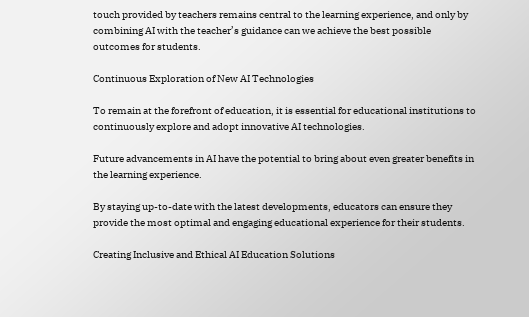touch provided by teachers remains central to the learning experience, and only by combining AI with the teacher’s guidance can we achieve the best possible outcomes for students.

Continuous Exploration of New AI Technologies

To remain at the forefront of education, it is essential for educational institutions to continuously explore and adopt innovative AI technologies.

Future advancements in AI have the potential to bring about even greater benefits in the learning experience.

By staying up-to-date with the latest developments, educators can ensure they provide the most optimal and engaging educational experience for their students.

Creating Inclusive and Ethical AI Education Solutions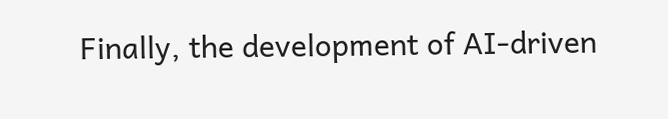Finally, the development of AI-driven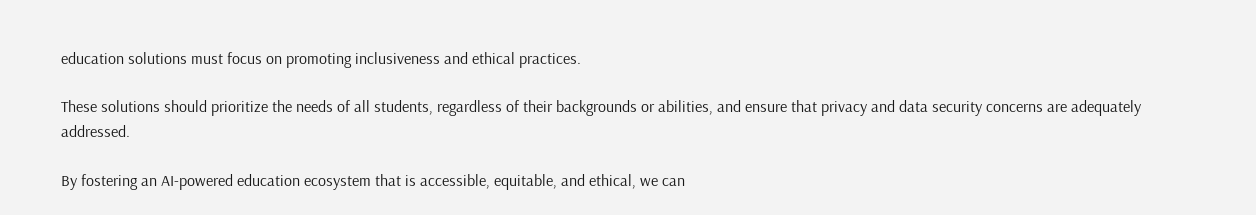education solutions must focus on promoting inclusiveness and ethical practices.

These solutions should prioritize the needs of all students, regardless of their backgrounds or abilities, and ensure that privacy and data security concerns are adequately addressed.

By fostering an AI-powered education ecosystem that is accessible, equitable, and ethical, we can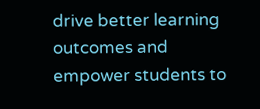drive better learning outcomes and empower students to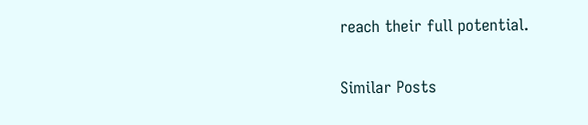reach their full potential.

Similar Posts